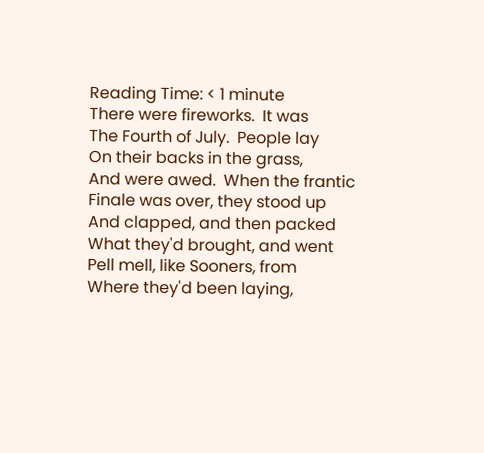Reading Time: < 1 minute
There were fireworks.  It was
The Fourth of July.  People lay
On their backs in the grass,
And were awed.  When the frantic
Finale was over, they stood up
And clapped, and then packed
What they'd brought, and went
Pell mell, like Sooners, from
Where they'd been laying,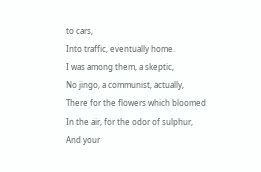to cars,
Into traffic, eventually home.
I was among them, a skeptic,
No jingo, a communist, actually,
There for the flowers which bloomed
In the air, for the odor of sulphur,
And your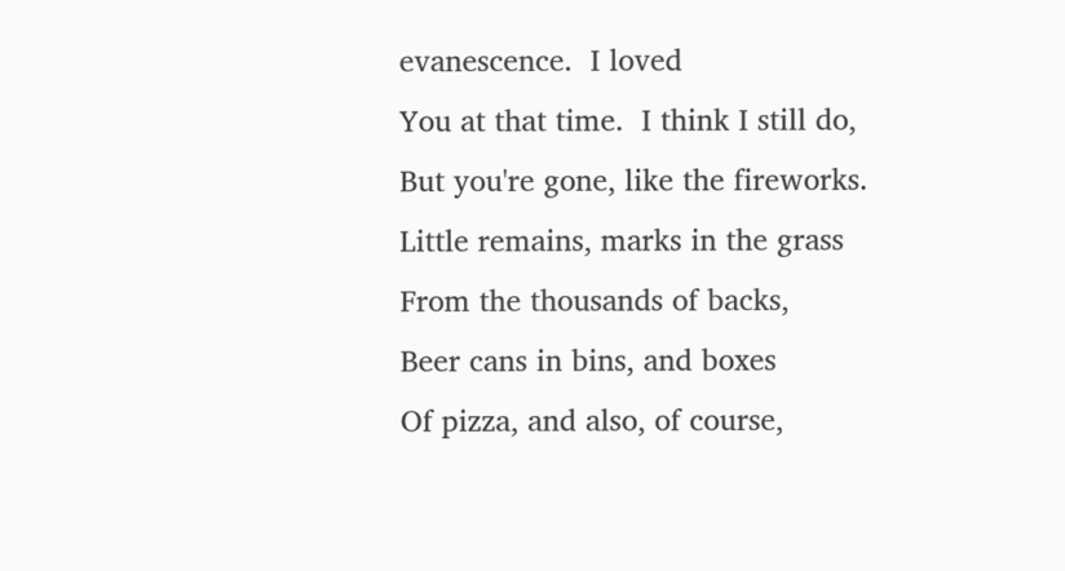evanescence.  I loved
You at that time.  I think I still do,
But you're gone, like the fireworks.
Little remains, marks in the grass
From the thousands of backs,
Beer cans in bins, and boxes
Of pizza, and also, of course,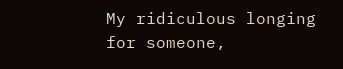My ridiculous longing for someone,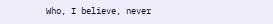Who, I believe, never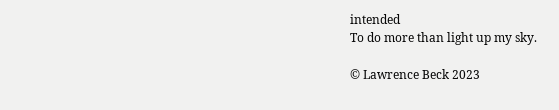intended
To do more than light up my sky.

© Lawrence Beck 2023